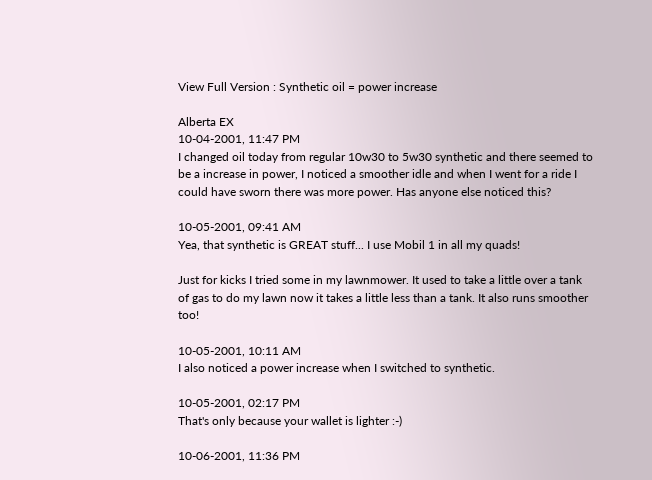View Full Version : Synthetic oil = power increase

Alberta EX
10-04-2001, 11:47 PM
I changed oil today from regular 10w30 to 5w30 synthetic and there seemed to be a increase in power, I noticed a smoother idle and when I went for a ride I could have sworn there was more power. Has anyone else noticed this?

10-05-2001, 09:41 AM
Yea, that synthetic is GREAT stuff... I use Mobil 1 in all my quads!

Just for kicks I tried some in my lawnmower. It used to take a little over a tank of gas to do my lawn now it takes a little less than a tank. It also runs smoother too!

10-05-2001, 10:11 AM
I also noticed a power increase when I switched to synthetic.

10-05-2001, 02:17 PM
That's only because your wallet is lighter :-)

10-06-2001, 11:36 PM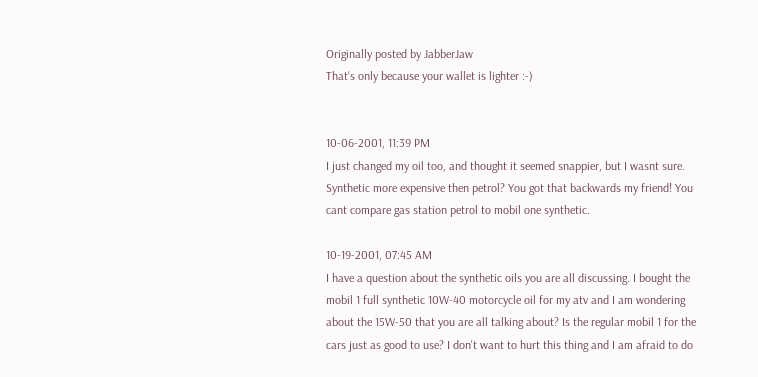Originally posted by JabberJaw
That's only because your wallet is lighter :-)


10-06-2001, 11:39 PM
I just changed my oil too, and thought it seemed snappier, but I wasnt sure. Synthetic more expensive then petrol? You got that backwards my friend! You cant compare gas station petrol to mobil one synthetic.

10-19-2001, 07:45 AM
I have a question about the synthetic oils you are all discussing. I bought the mobil 1 full synthetic 10W-40 motorcycle oil for my atv and I am wondering about the 15W-50 that you are all talking about? Is the regular mobil 1 for the cars just as good to use? I don't want to hurt this thing and I am afraid to do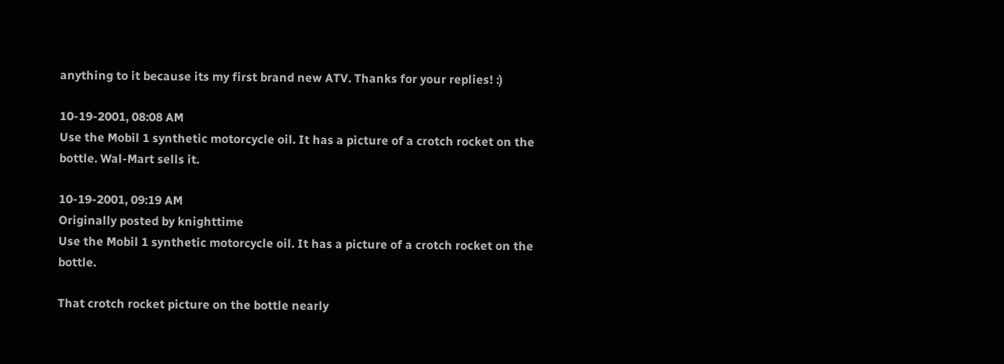anything to it because its my first brand new ATV. Thanks for your replies! :)

10-19-2001, 08:08 AM
Use the Mobil 1 synthetic motorcycle oil. It has a picture of a crotch rocket on the bottle. Wal-Mart sells it.

10-19-2001, 09:19 AM
Originally posted by knighttime
Use the Mobil 1 synthetic motorcycle oil. It has a picture of a crotch rocket on the bottle.

That crotch rocket picture on the bottle nearly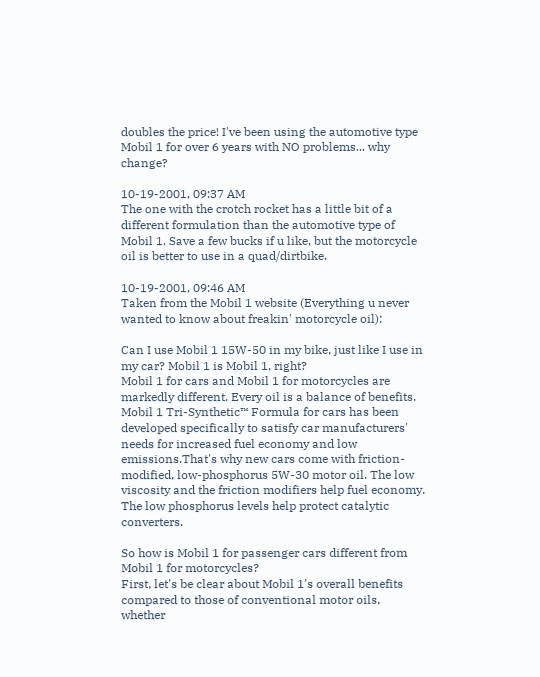doubles the price! I've been using the automotive type Mobil 1 for over 6 years with NO problems... why change?

10-19-2001, 09:37 AM
The one with the crotch rocket has a little bit of a different formulation than the automotive type of Mobil 1. Save a few bucks if u like, but the motorcycle oil is better to use in a quad/dirtbike.

10-19-2001, 09:46 AM
Taken from the Mobil 1 website (Everything u never wanted to know about freakin' motorcycle oil):

Can I use Mobil 1 15W-50 in my bike, just like I use in my car? Mobil 1 is Mobil 1, right?
Mobil 1 for cars and Mobil 1 for motorcycles are markedly different. Every oil is a balance of benefits. Mobil 1 Tri-Synthetic™ Formula for cars has been developed specifically to satisfy car manufacturers' needs for increased fuel economy and low emissions.That's why new cars come with friction-modified, low-phosphorus 5W-30 motor oil. The low viscosity and the friction modifiers help fuel economy. The low phosphorus levels help protect catalytic converters.

So how is Mobil 1 for passenger cars different from Mobil 1 for motorcycles?
First, let's be clear about Mobil 1's overall benefits compared to those of conventional motor oils, whether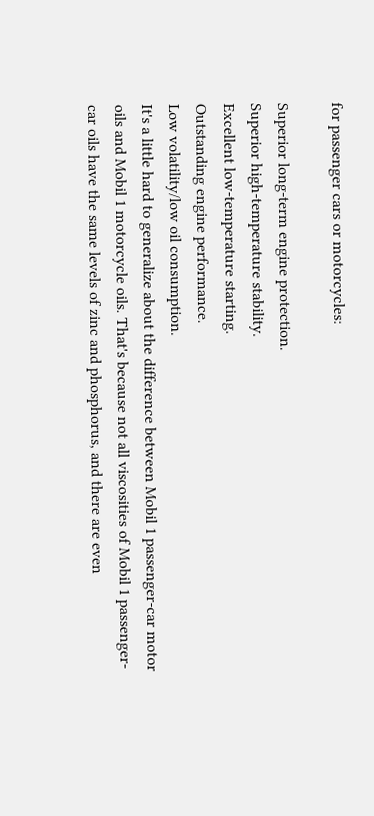for passenger cars or motorcycles:

Superior long-term engine protection.
Superior high-temperature stability.
Excellent low-temperature starting.
Outstanding engine performance.
Low volatility/low oil consumption.
It's a little hard to generalize about the difference between Mobil 1 passenger-car motor oils and Mobil 1 motorcycle oils. That's because not all viscosities of Mobil 1 passenger-car oils have the same levels of zinc and phosphorus, and there are even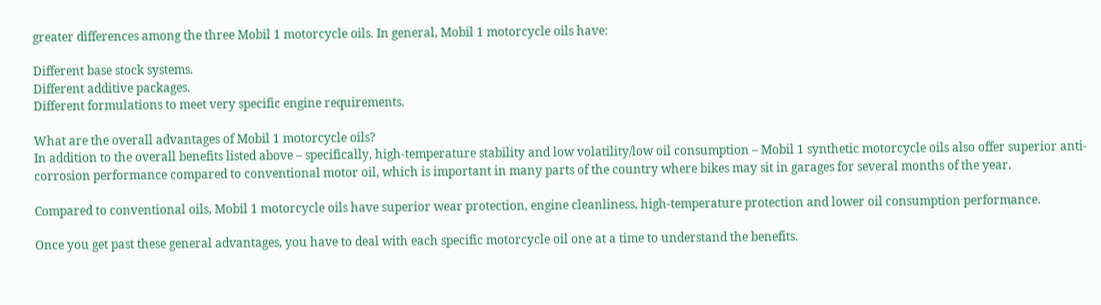greater differences among the three Mobil 1 motorcycle oils. In general, Mobil 1 motorcycle oils have:

Different base stock systems.
Different additive packages.
Different formulations to meet very specific engine requirements.

What are the overall advantages of Mobil 1 motorcycle oils?
In addition to the overall benefits listed above – specifically, high-temperature stability and low volatility/low oil consumption – Mobil 1 synthetic motorcycle oils also offer superior anti-corrosion performance compared to conventional motor oil, which is important in many parts of the country where bikes may sit in garages for several months of the year.

Compared to conventional oils, Mobil 1 motorcycle oils have superior wear protection, engine cleanliness, high-temperature protection and lower oil consumption performance.

Once you get past these general advantages, you have to deal with each specific motorcycle oil one at a time to understand the benefits.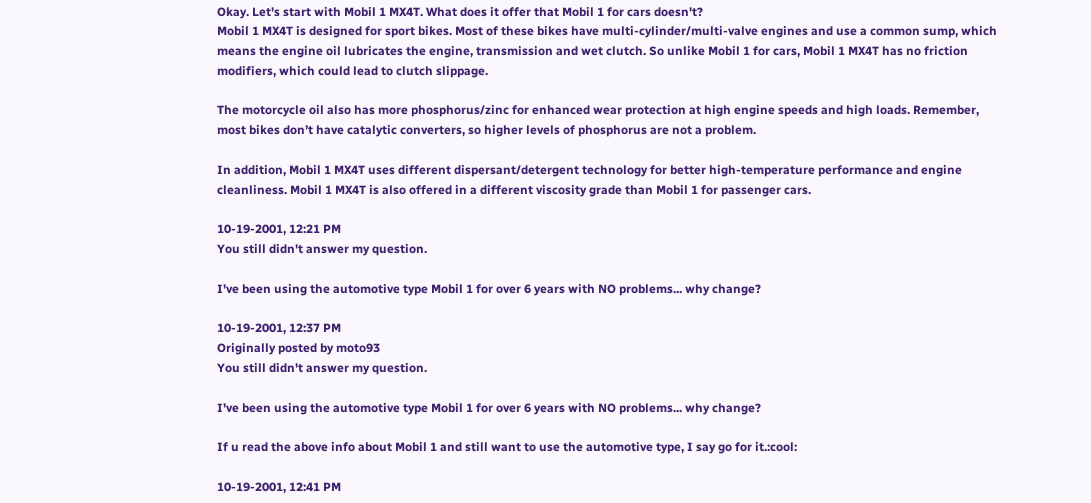Okay. Let's start with Mobil 1 MX4T. What does it offer that Mobil 1 for cars doesn't?
Mobil 1 MX4T is designed for sport bikes. Most of these bikes have multi-cylinder/multi-valve engines and use a common sump, which means the engine oil lubricates the engine, transmission and wet clutch. So unlike Mobil 1 for cars, Mobil 1 MX4T has no friction modifiers, which could lead to clutch slippage.

The motorcycle oil also has more phosphorus/zinc for enhanced wear protection at high engine speeds and high loads. Remember, most bikes don’t have catalytic converters, so higher levels of phosphorus are not a problem.

In addition, Mobil 1 MX4T uses different dispersant/detergent technology for better high-temperature performance and engine cleanliness. Mobil 1 MX4T is also offered in a different viscosity grade than Mobil 1 for passenger cars.

10-19-2001, 12:21 PM
You still didn't answer my question.

I've been using the automotive type Mobil 1 for over 6 years with NO problems... why change?

10-19-2001, 12:37 PM
Originally posted by moto93
You still didn't answer my question.

I've been using the automotive type Mobil 1 for over 6 years with NO problems... why change?

If u read the above info about Mobil 1 and still want to use the automotive type, I say go for it.:cool:

10-19-2001, 12:41 PM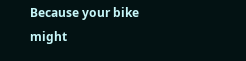Because your bike might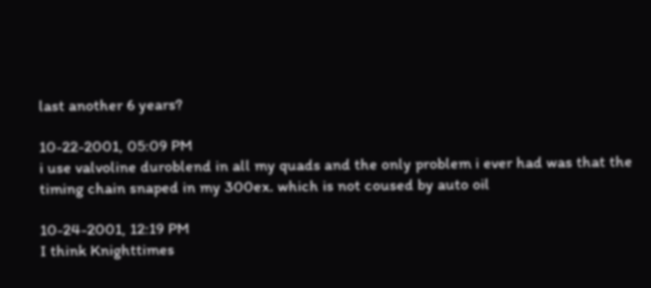last another 6 years?

10-22-2001, 05:09 PM
i use valvoline duroblend in all my quads and the only problem i ever had was that the timing chain snaped in my 300ex. which is not coused by auto oil

10-24-2001, 12:19 PM
I think Knighttimes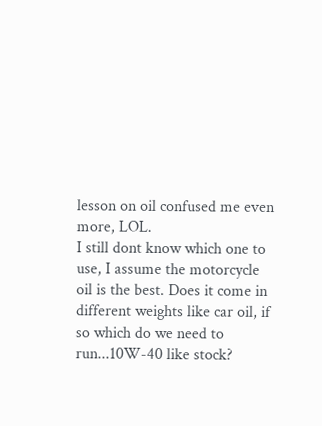lesson on oil confused me even more, LOL.
I still dont know which one to use, I assume the motorcycle oil is the best. Does it come in different weights like car oil, if so which do we need to run...10W-40 like stock?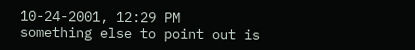10-24-2001, 12:29 PM
something else to point out is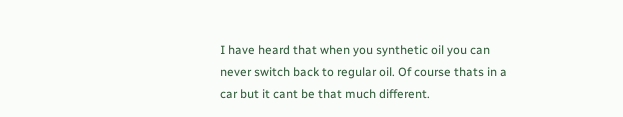I have heard that when you synthetic oil you can never switch back to regular oil. Of course thats in a car but it cant be that much different.